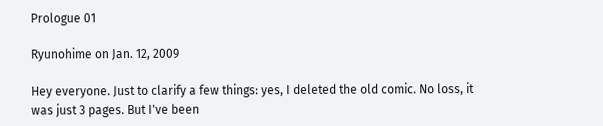Prologue 01

Ryunohime on Jan. 12, 2009

Hey everyone. Just to clarify a few things: yes, I deleted the old comic. No loss, it was just 3 pages. But I've been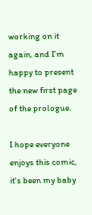working on it again, and I'm happy to present the new first page of the prologue.

I hope everyone enjoys this comic, it's been my baby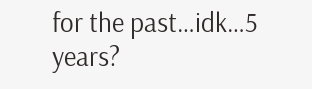for the past…idk…5 years?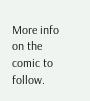More info on the comic to follow.